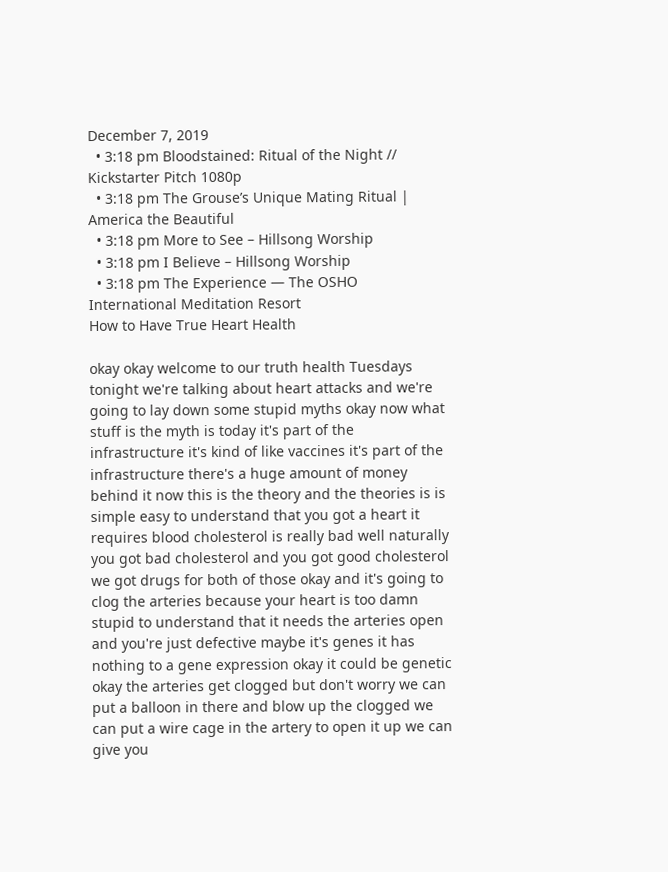December 7, 2019
  • 3:18 pm Bloodstained: Ritual of the Night // Kickstarter Pitch 1080p
  • 3:18 pm The Grouse’s Unique Mating Ritual | America the Beautiful
  • 3:18 pm More to See – Hillsong Worship
  • 3:18 pm I Believe – Hillsong Worship
  • 3:18 pm The Experience — The OSHO International Meditation Resort
How to Have True Heart Health

okay okay welcome to our truth health Tuesdays tonight we're talking about heart attacks and we're going to lay down some stupid myths okay now what stuff is the myth is today it's part of the infrastructure it's kind of like vaccines it's part of the infrastructure there's a huge amount of money behind it now this is the theory and the theories is is simple easy to understand that you got a heart it requires blood cholesterol is really bad well naturally you got bad cholesterol and you got good cholesterol we got drugs for both of those okay and it's going to clog the arteries because your heart is too damn stupid to understand that it needs the arteries open and you're just defective maybe it's genes it has nothing to a gene expression okay it could be genetic okay the arteries get clogged but don't worry we can put a balloon in there and blow up the clogged we can put a wire cage in the artery to open it up we can give you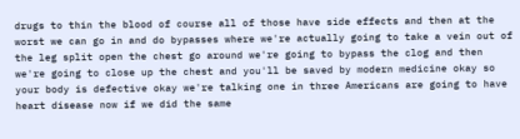drugs to thin the blood of course all of those have side effects and then at the worst we can go in and do bypasses where we're actually going to take a vein out of the leg split open the chest go around we're going to bypass the clog and then we're going to close up the chest and you'll be saved by modern medicine okay so your body is defective okay we're talking one in three Americans are going to have heart disease now if we did the same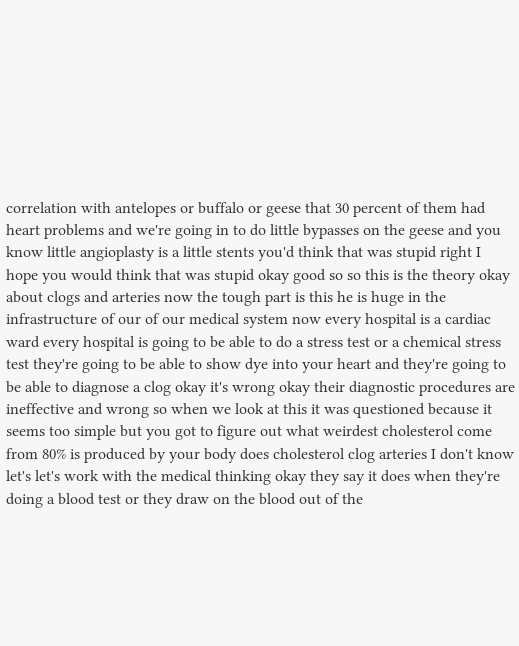correlation with antelopes or buffalo or geese that 30 percent of them had heart problems and we're going in to do little bypasses on the geese and you know little angioplasty is a little stents you'd think that was stupid right I hope you would think that was stupid okay good so so this is the theory okay about clogs and arteries now the tough part is this he is huge in the infrastructure of our of our medical system now every hospital is a cardiac ward every hospital is going to be able to do a stress test or a chemical stress test they're going to be able to show dye into your heart and they're going to be able to diagnose a clog okay it's wrong okay their diagnostic procedures are ineffective and wrong so when we look at this it was questioned because it seems too simple but you got to figure out what weirdest cholesterol come from 80% is produced by your body does cholesterol clog arteries I don't know let's let's work with the medical thinking okay they say it does when they're doing a blood test or they draw on the blood out of the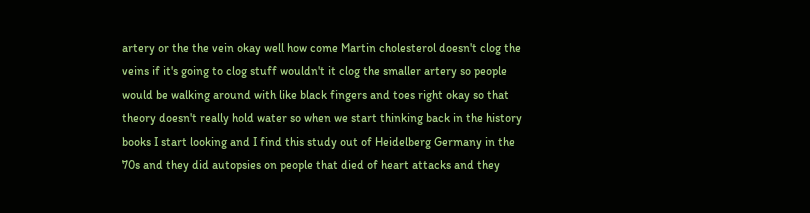artery or the the vein okay well how come Martin cholesterol doesn't clog the veins if it's going to clog stuff wouldn't it clog the smaller artery so people would be walking around with like black fingers and toes right okay so that theory doesn't really hold water so when we start thinking back in the history books I start looking and I find this study out of Heidelberg Germany in the 70s and they did autopsies on people that died of heart attacks and they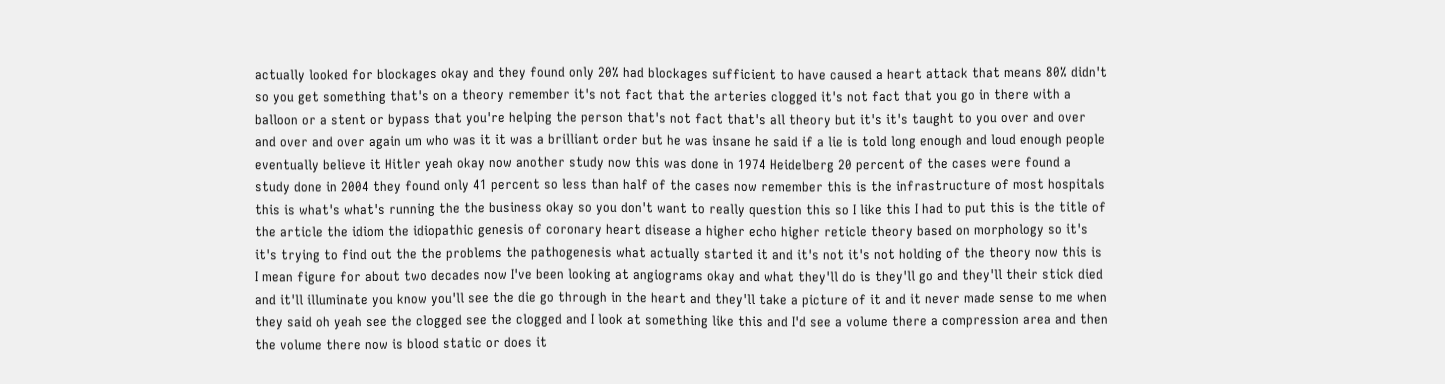actually looked for blockages okay and they found only 20% had blockages sufficient to have caused a heart attack that means 80% didn't so you get something that's on a theory remember it's not fact that the arteries clogged it's not fact that you go in there with a balloon or a stent or bypass that you're helping the person that's not fact that's all theory but it's it's taught to you over and over and over and over again um who was it it was a brilliant order but he was insane he said if a lie is told long enough and loud enough people eventually believe it Hitler yeah okay now another study now this was done in 1974 Heidelberg 20 percent of the cases were found a study done in 2004 they found only 41 percent so less than half of the cases now remember this is the infrastructure of most hospitals this is what's what's running the the business okay so you don't want to really question this so I like this I had to put this is the title of the article the idiom the idiopathic genesis of coronary heart disease a higher echo higher reticle theory based on morphology so it's it's trying to find out the the problems the pathogenesis what actually started it and it's not it's not holding of the theory now this is I mean figure for about two decades now I've been looking at angiograms okay and what they'll do is they'll go and they'll their stick died and it'll illuminate you know you'll see the die go through in the heart and they'll take a picture of it and it never made sense to me when they said oh yeah see the clogged see the clogged and I look at something like this and I'd see a volume there a compression area and then the volume there now is blood static or does it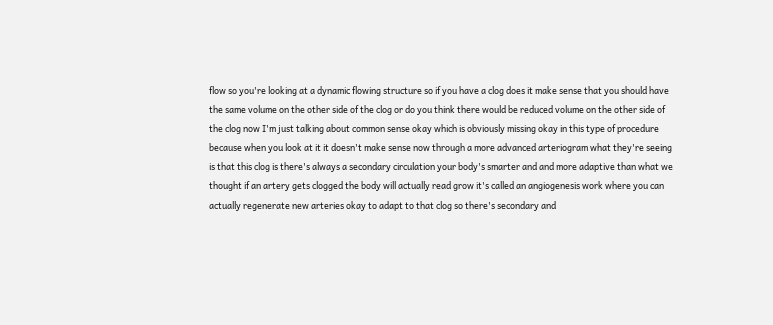flow so you're looking at a dynamic flowing structure so if you have a clog does it make sense that you should have the same volume on the other side of the clog or do you think there would be reduced volume on the other side of the clog now I'm just talking about common sense okay which is obviously missing okay in this type of procedure because when you look at it it doesn't make sense now through a more advanced arteriogram what they're seeing is that this clog is there's always a secondary circulation your body's smarter and and more adaptive than what we thought if an artery gets clogged the body will actually read grow it's called an angiogenesis work where you can actually regenerate new arteries okay to adapt to that clog so there's secondary and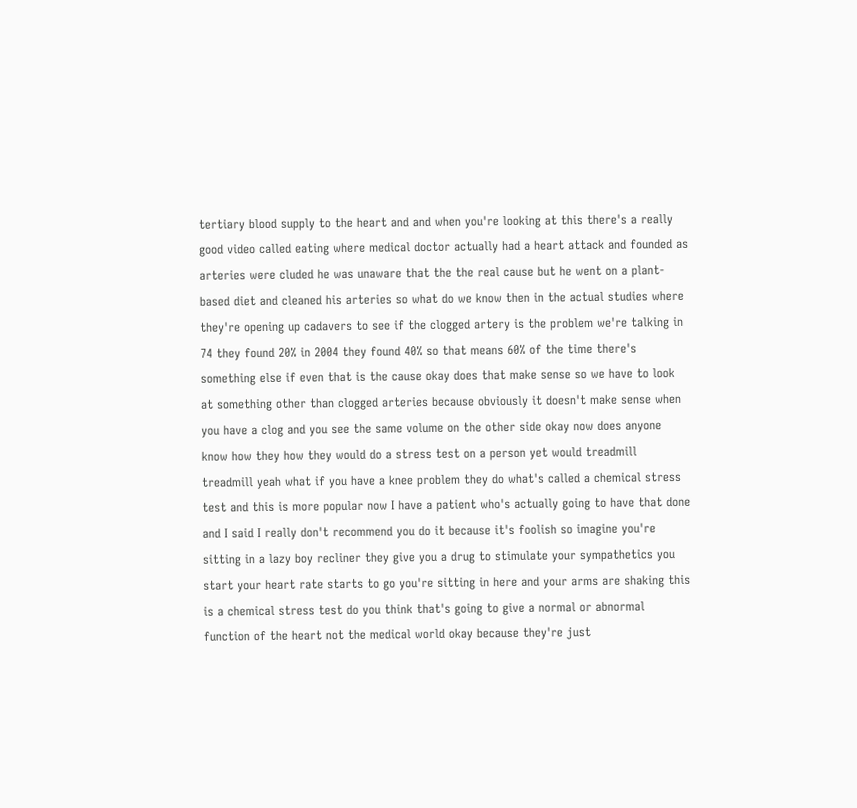tertiary blood supply to the heart and and when you're looking at this there's a really good video called eating where medical doctor actually had a heart attack and founded as arteries were cluded he was unaware that the the real cause but he went on a plant-based diet and cleaned his arteries so what do we know then in the actual studies where they're opening up cadavers to see if the clogged artery is the problem we're talking in 74 they found 20% in 2004 they found 40% so that means 60% of the time there's something else if even that is the cause okay does that make sense so we have to look at something other than clogged arteries because obviously it doesn't make sense when you have a clog and you see the same volume on the other side okay now does anyone know how they how they would do a stress test on a person yet would treadmill treadmill yeah what if you have a knee problem they do what's called a chemical stress test and this is more popular now I have a patient who's actually going to have that done and I said I really don't recommend you do it because it's foolish so imagine you're sitting in a lazy boy recliner they give you a drug to stimulate your sympathetics you start your heart rate starts to go you're sitting in here and your arms are shaking this is a chemical stress test do you think that's going to give a normal or abnormal function of the heart not the medical world okay because they're just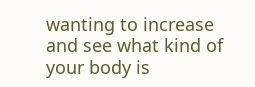wanting to increase and see what kind of your body is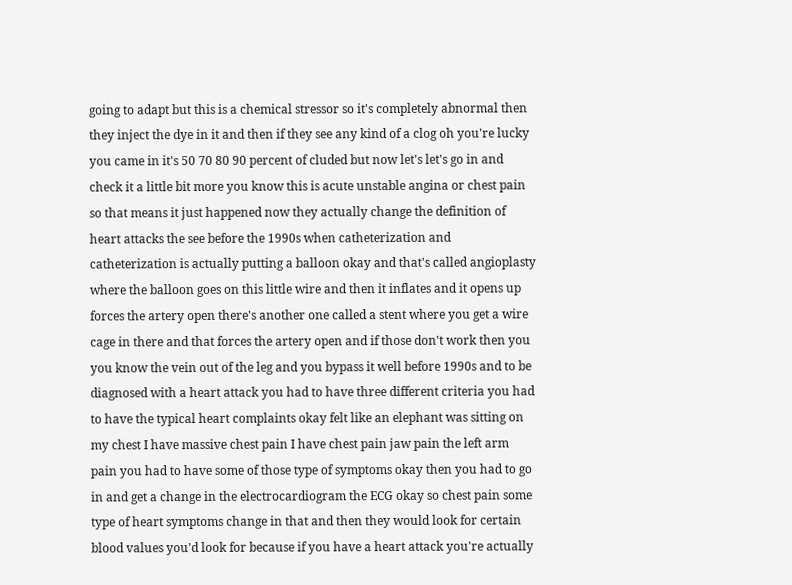going to adapt but this is a chemical stressor so it's completely abnormal then they inject the dye in it and then if they see any kind of a clog oh you're lucky you came in it's 50 70 80 90 percent of cluded but now let's let's go in and check it a little bit more you know this is acute unstable angina or chest pain so that means it just happened now they actually change the definition of heart attacks the see before the 1990s when catheterization and catheterization is actually putting a balloon okay and that's called angioplasty where the balloon goes on this little wire and then it inflates and it opens up forces the artery open there's another one called a stent where you get a wire cage in there and that forces the artery open and if those don't work then you you know the vein out of the leg and you bypass it well before 1990s and to be diagnosed with a heart attack you had to have three different criteria you had to have the typical heart complaints okay felt like an elephant was sitting on my chest I have massive chest pain I have chest pain jaw pain the left arm pain you had to have some of those type of symptoms okay then you had to go in and get a change in the electrocardiogram the ECG okay so chest pain some type of heart symptoms change in that and then they would look for certain blood values you'd look for because if you have a heart attack you're actually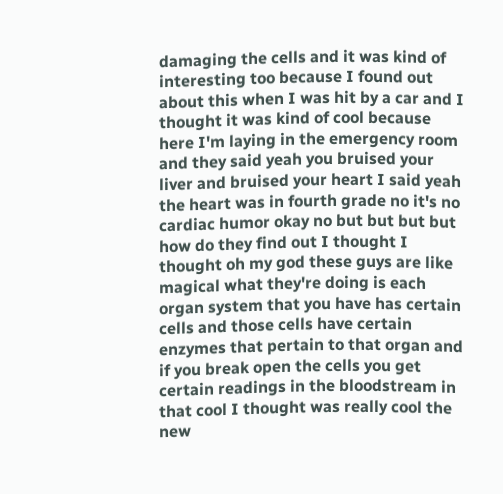damaging the cells and it was kind of interesting too because I found out about this when I was hit by a car and I thought it was kind of cool because here I'm laying in the emergency room and they said yeah you bruised your liver and bruised your heart I said yeah the heart was in fourth grade no it's no cardiac humor okay no but but but but how do they find out I thought I thought oh my god these guys are like magical what they're doing is each organ system that you have has certain cells and those cells have certain enzymes that pertain to that organ and if you break open the cells you get certain readings in the bloodstream in that cool I thought was really cool the new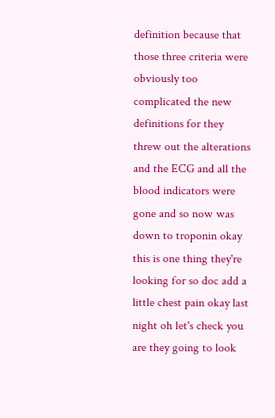definition because that those three criteria were obviously too complicated the new definitions for they threw out the alterations and the ECG and all the blood indicators were gone and so now was down to troponin okay this is one thing they're looking for so doc add a little chest pain okay last night oh let's check you are they going to look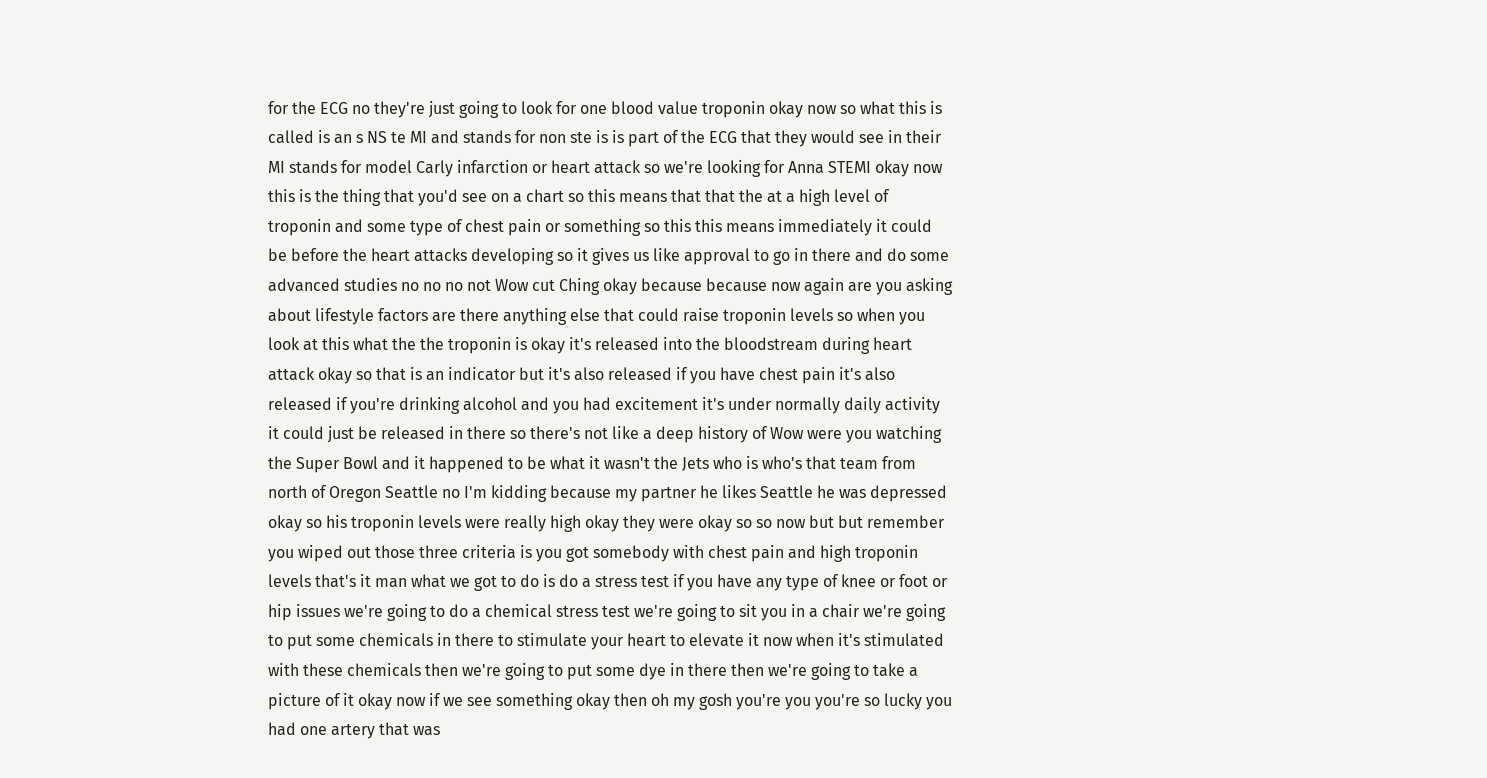for the ECG no they're just going to look for one blood value troponin okay now so what this is called is an s NS te MI and stands for non ste is is part of the ECG that they would see in their MI stands for model Carly infarction or heart attack so we're looking for Anna STEMI okay now this is the thing that you'd see on a chart so this means that that the at a high level of troponin and some type of chest pain or something so this this means immediately it could be before the heart attacks developing so it gives us like approval to go in there and do some advanced studies no no no not Wow cut Ching okay because because now again are you asking about lifestyle factors are there anything else that could raise troponin levels so when you look at this what the the troponin is okay it's released into the bloodstream during heart attack okay so that is an indicator but it's also released if you have chest pain it's also released if you're drinking alcohol and you had excitement it's under normally daily activity it could just be released in there so there's not like a deep history of Wow were you watching the Super Bowl and it happened to be what it wasn't the Jets who is who's that team from north of Oregon Seattle no I'm kidding because my partner he likes Seattle he was depressed okay so his troponin levels were really high okay they were okay so so now but but remember you wiped out those three criteria is you got somebody with chest pain and high troponin levels that's it man what we got to do is do a stress test if you have any type of knee or foot or hip issues we're going to do a chemical stress test we're going to sit you in a chair we're going to put some chemicals in there to stimulate your heart to elevate it now when it's stimulated with these chemicals then we're going to put some dye in there then we're going to take a picture of it okay now if we see something okay then oh my gosh you're you you're so lucky you had one artery that was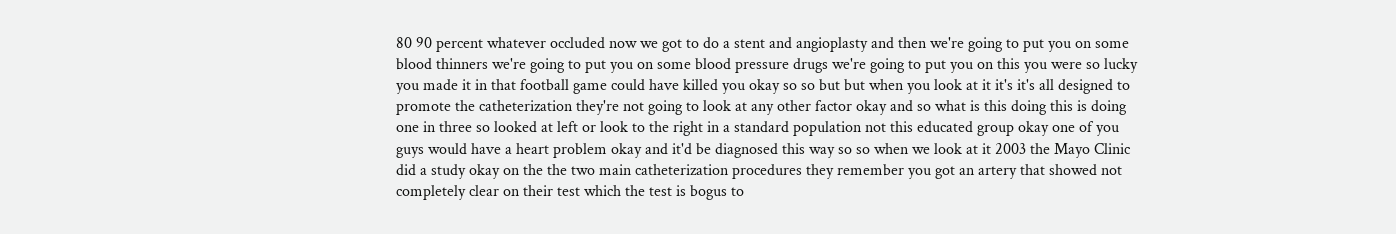80 90 percent whatever occluded now we got to do a stent and angioplasty and then we're going to put you on some blood thinners we're going to put you on some blood pressure drugs we're going to put you on this you were so lucky you made it in that football game could have killed you okay so so but but when you look at it it's it's all designed to promote the catheterization they're not going to look at any other factor okay and so what is this doing this is doing one in three so looked at left or look to the right in a standard population not this educated group okay one of you guys would have a heart problem okay and it'd be diagnosed this way so so when we look at it 2003 the Mayo Clinic did a study okay on the the two main catheterization procedures they remember you got an artery that showed not completely clear on their test which the test is bogus to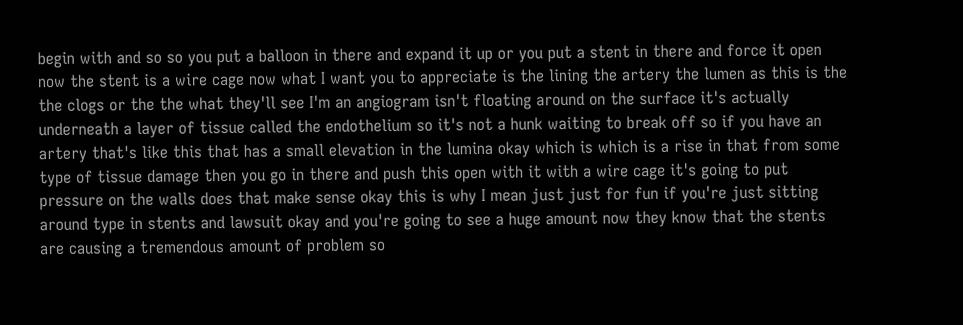begin with and so so you put a balloon in there and expand it up or you put a stent in there and force it open now the stent is a wire cage now what I want you to appreciate is the lining the artery the lumen as this is the the clogs or the the what they'll see I'm an angiogram isn't floating around on the surface it's actually underneath a layer of tissue called the endothelium so it's not a hunk waiting to break off so if you have an artery that's like this that has a small elevation in the lumina okay which is which is a rise in that from some type of tissue damage then you go in there and push this open with it with a wire cage it's going to put pressure on the walls does that make sense okay this is why I mean just just for fun if you're just sitting around type in stents and lawsuit okay and you're going to see a huge amount now they know that the stents are causing a tremendous amount of problem so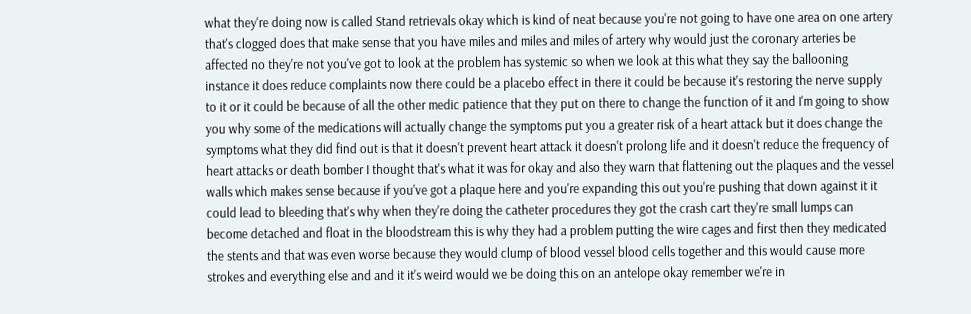what they're doing now is called Stand retrievals okay which is kind of neat because you're not going to have one area on one artery that's clogged does that make sense that you have miles and miles and miles of artery why would just the coronary arteries be affected no they're not you've got to look at the problem has systemic so when we look at this what they say the ballooning instance it does reduce complaints now there could be a placebo effect in there it could be because it's restoring the nerve supply to it or it could be because of all the other medic patience that they put on there to change the function of it and I'm going to show you why some of the medications will actually change the symptoms put you a greater risk of a heart attack but it does change the symptoms what they did find out is that it doesn't prevent heart attack it doesn't prolong life and it doesn't reduce the frequency of heart attacks or death bomber I thought that's what it was for okay and also they warn that flattening out the plaques and the vessel walls which makes sense because if you've got a plaque here and you're expanding this out you're pushing that down against it it could lead to bleeding that's why when they're doing the catheter procedures they got the crash cart they're small lumps can become detached and float in the bloodstream this is why they had a problem putting the wire cages and first then they medicated the stents and that was even worse because they would clump of blood vessel blood cells together and this would cause more strokes and everything else and and it it's weird would we be doing this on an antelope okay remember we're in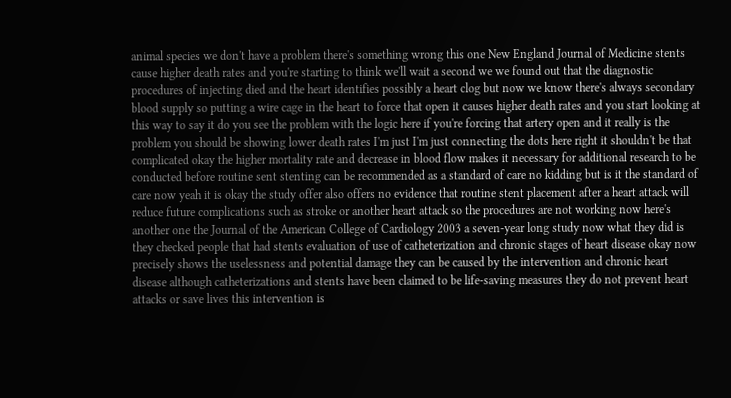animal species we don't have a problem there's something wrong this one New England Journal of Medicine stents cause higher death rates and you're starting to think we'll wait a second we we found out that the diagnostic procedures of injecting died and the heart identifies possibly a heart clog but now we know there's always secondary blood supply so putting a wire cage in the heart to force that open it causes higher death rates and you start looking at this way to say it do you see the problem with the logic here if you're forcing that artery open and it really is the problem you should be showing lower death rates I'm just I'm just connecting the dots here right it shouldn't be that complicated okay the higher mortality rate and decrease in blood flow makes it necessary for additional research to be conducted before routine sent stenting can be recommended as a standard of care no kidding but is it the standard of care now yeah it is okay the study offer also offers no evidence that routine stent placement after a heart attack will reduce future complications such as stroke or another heart attack so the procedures are not working now here's another one the Journal of the American College of Cardiology 2003 a seven-year long study now what they did is they checked people that had stents evaluation of use of catheterization and chronic stages of heart disease okay now precisely shows the uselessness and potential damage they can be caused by the intervention and chronic heart disease although catheterizations and stents have been claimed to be life-saving measures they do not prevent heart attacks or save lives this intervention is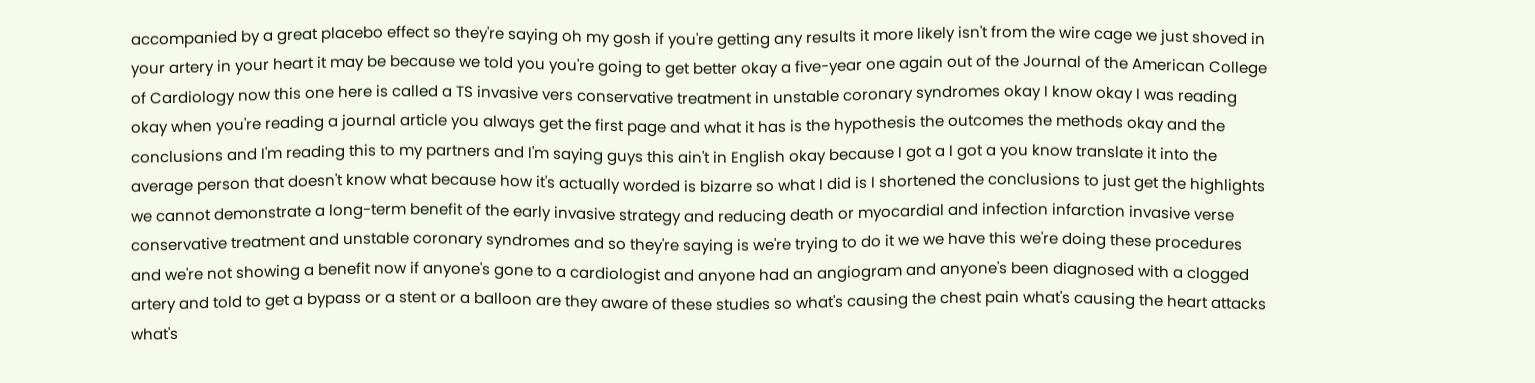accompanied by a great placebo effect so they're saying oh my gosh if you're getting any results it more likely isn't from the wire cage we just shoved in your artery in your heart it may be because we told you you're going to get better okay a five-year one again out of the Journal of the American College of Cardiology now this one here is called a TS invasive vers conservative treatment in unstable coronary syndromes okay I know okay I was reading okay when you're reading a journal article you always get the first page and what it has is the hypothesis the outcomes the methods okay and the conclusions and I'm reading this to my partners and I'm saying guys this ain't in English okay because I got a I got a you know translate it into the average person that doesn't know what because how it's actually worded is bizarre so what I did is I shortened the conclusions to just get the highlights we cannot demonstrate a long-term benefit of the early invasive strategy and reducing death or myocardial and infection infarction invasive verse conservative treatment and unstable coronary syndromes and so they're saying is we're trying to do it we we have this we're doing these procedures and we're not showing a benefit now if anyone's gone to a cardiologist and anyone had an angiogram and anyone's been diagnosed with a clogged artery and told to get a bypass or a stent or a balloon are they aware of these studies so what's causing the chest pain what's causing the heart attacks what's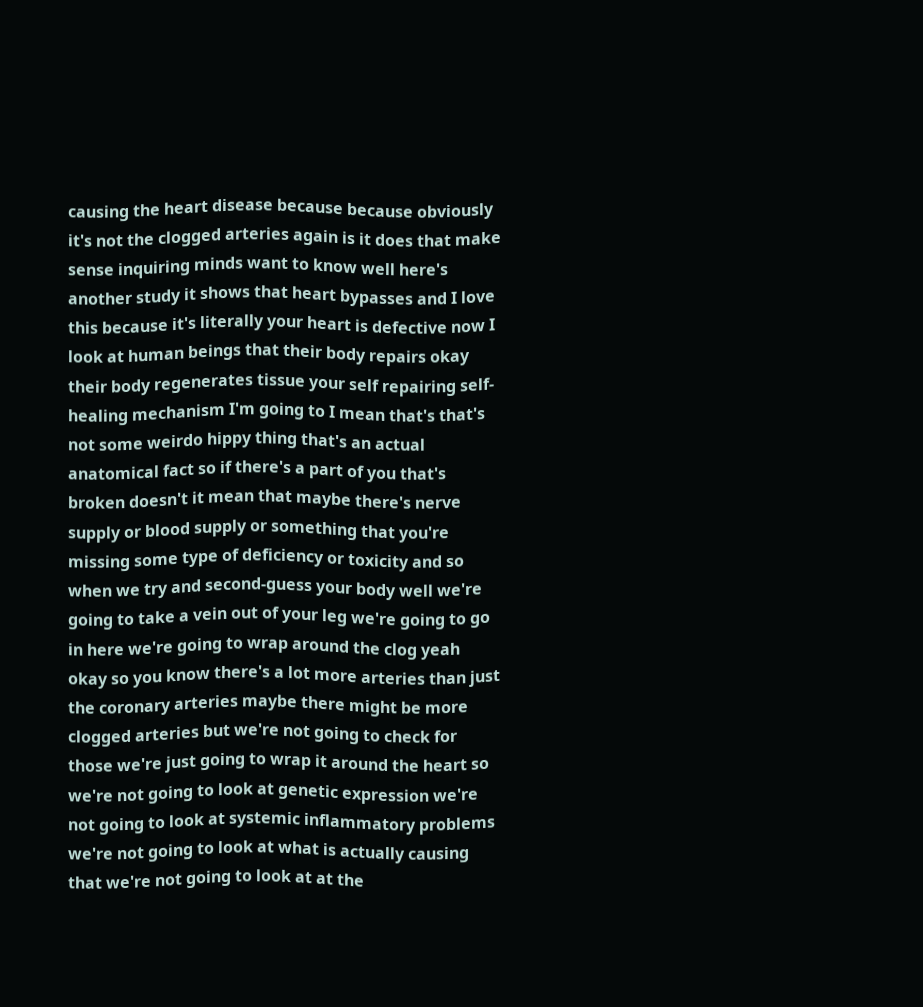causing the heart disease because because obviously it's not the clogged arteries again is it does that make sense inquiring minds want to know well here's another study it shows that heart bypasses and I love this because it's literally your heart is defective now I look at human beings that their body repairs okay their body regenerates tissue your self repairing self-healing mechanism I'm going to I mean that's that's not some weirdo hippy thing that's an actual anatomical fact so if there's a part of you that's broken doesn't it mean that maybe there's nerve supply or blood supply or something that you're missing some type of deficiency or toxicity and so when we try and second-guess your body well we're going to take a vein out of your leg we're going to go in here we're going to wrap around the clog yeah okay so you know there's a lot more arteries than just the coronary arteries maybe there might be more clogged arteries but we're not going to check for those we're just going to wrap it around the heart so we're not going to look at genetic expression we're not going to look at systemic inflammatory problems we're not going to look at what is actually causing that we're not going to look at at the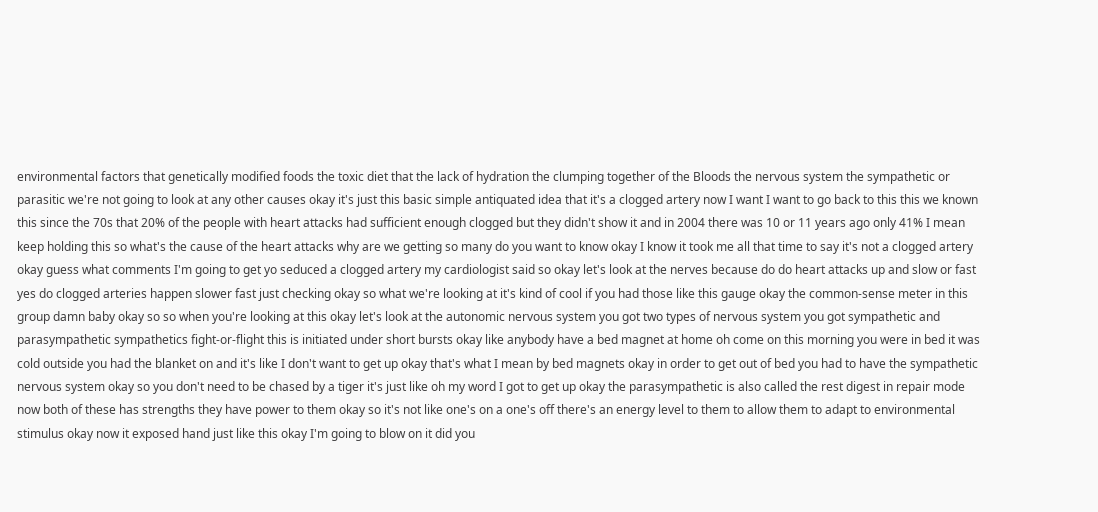environmental factors that genetically modified foods the toxic diet that the lack of hydration the clumping together of the Bloods the nervous system the sympathetic or parasitic we're not going to look at any other causes okay it's just this basic simple antiquated idea that it's a clogged artery now I want I want to go back to this this we known this since the 70s that 20% of the people with heart attacks had sufficient enough clogged but they didn't show it and in 2004 there was 10 or 11 years ago only 41% I mean keep holding this so what's the cause of the heart attacks why are we getting so many do you want to know okay I know it took me all that time to say it's not a clogged artery okay guess what comments I'm going to get yo seduced a clogged artery my cardiologist said so okay let's look at the nerves because do do heart attacks up and slow or fast yes do clogged arteries happen slower fast just checking okay so what we're looking at it's kind of cool if you had those like this gauge okay the common-sense meter in this group damn baby okay so so when you're looking at this okay let's look at the autonomic nervous system you got two types of nervous system you got sympathetic and parasympathetic sympathetics fight-or-flight this is initiated under short bursts okay like anybody have a bed magnet at home oh come on this morning you were in bed it was cold outside you had the blanket on and it's like I don't want to get up okay that's what I mean by bed magnets okay in order to get out of bed you had to have the sympathetic nervous system okay so you don't need to be chased by a tiger it's just like oh my word I got to get up okay the parasympathetic is also called the rest digest in repair mode now both of these has strengths they have power to them okay so it's not like one's on a one's off there's an energy level to them to allow them to adapt to environmental stimulus okay now it exposed hand just like this okay I'm going to blow on it did you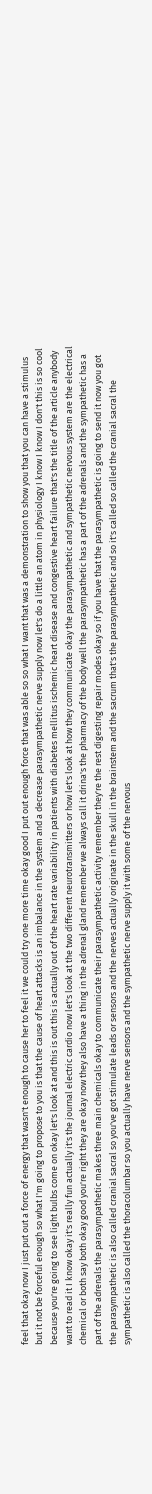feel that okay now I just put out a force of energy that wasn't enough to cause her to feel it we could try one more time okay good I put out enough force that was able so so what I want that was a demonstration to show you that you can have a stimulus but it not be forceful enough so what I'm going to propose to you is that the cause of heart attacks is an imbalance in the system and a decrease parasympathetic nerve supply now let's do a little an atom in physiology I know I know I don't this is so cool because you're going to see light bulbs come on okay let's look at and this is out this is actually out of the heart rate variability in patients with diabetes mellitus ischemic heart disease and congestive heart failure that's the title of the article anybody want to read it I know okay it's really fun actually it's the journal electric cardio now let's look at the two different neurotransmitters or how let's look at how they communicate okay the parasympathetic and sympathetic nervous system are the electrical chemical or both say both okay good you're right they are okay now they also have a thing in the adrenal gland remember we always call it drina's the pharmacy of the body well the parasympathetic has a part of the adrenals and the sympathetic has a part of the adrenals the parasympathetic makes three main chemicals okay to communicate their parasympathetic activity remember they're the rest digesting repair modes okay so if you have that the parasympathetic is going to send it now you got the parasympathetic is also called cranial sacral so you've got stimulate leads or sensors and the nerves actually originate in the skull in the brainstem and the sacrum that's the parasympathetic and so it's called so called the cranial sacral the sympathetic is also called the thoracolumbar so you actually have nerve sensors and the sympathetic nerve supply it with some of the nervous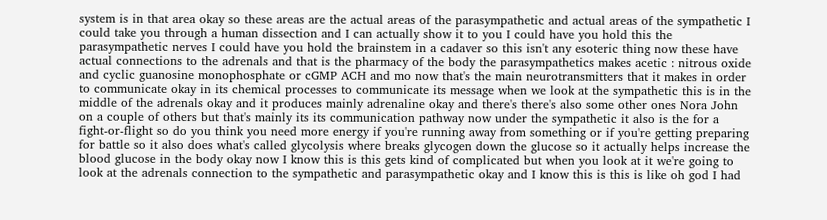system is in that area okay so these areas are the actual areas of the parasympathetic and actual areas of the sympathetic I could take you through a human dissection and I can actually show it to you I could have you hold this the parasympathetic nerves I could have you hold the brainstem in a cadaver so this isn't any esoteric thing now these have actual connections to the adrenals and that is the pharmacy of the body the parasympathetics makes acetic : nitrous oxide and cyclic guanosine monophosphate or cGMP ACH and mo now that's the main neurotransmitters that it makes in order to communicate okay in its chemical processes to communicate its message when we look at the sympathetic this is in the middle of the adrenals okay and it produces mainly adrenaline okay and there's there's also some other ones Nora John on a couple of others but that's mainly its its communication pathway now under the sympathetic it also is the for a fight-or-flight so do you think you need more energy if you're running away from something or if you're getting preparing for battle so it also does what's called glycolysis where breaks glycogen down the glucose so it actually helps increase the blood glucose in the body okay now I know this is this gets kind of complicated but when you look at it we're going to look at the adrenals connection to the sympathetic and parasympathetic okay and I know this is this is like oh god I had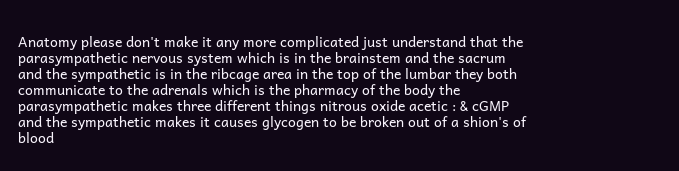Anatomy please don't make it any more complicated just understand that the parasympathetic nervous system which is in the brainstem and the sacrum and the sympathetic is in the ribcage area in the top of the lumbar they both communicate to the adrenals which is the pharmacy of the body the parasympathetic makes three different things nitrous oxide acetic : & cGMP and the sympathetic makes it causes glycogen to be broken out of a shion's of blood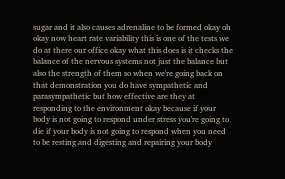sugar and it also causes adrenaline to be formed okay oh okay now heart rate variability this is one of the tests we do at there our office okay what this does is it checks the balance of the nervous systems not just the balance but also the strength of them so when we're going back on that demonstration you do have sympathetic and parasympathetic but how effective are they at responding to the environment okay because if your body is not going to respond under stress you're going to die if your body is not going to respond when you need to be resting and digesting and repairing your body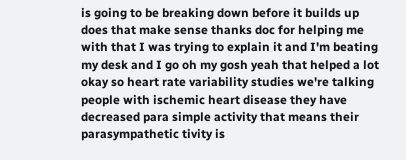is going to be breaking down before it builds up does that make sense thanks doc for helping me with that I was trying to explain it and I'm beating my desk and I go oh my gosh yeah that helped a lot okay so heart rate variability studies we're talking people with ischemic heart disease they have decreased para simple activity that means their parasympathetic tivity is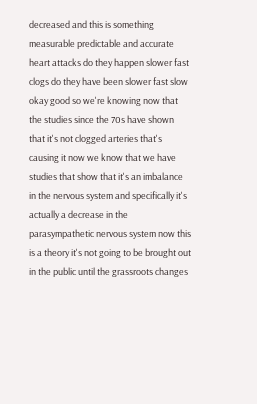decreased and this is something measurable predictable and accurate heart attacks do they happen slower fast clogs do they have been slower fast slow okay good so we're knowing now that the studies since the 70s have shown that it's not clogged arteries that's causing it now we know that we have studies that show that it's an imbalance in the nervous system and specifically it's actually a decrease in the parasympathetic nervous system now this is a theory it's not going to be brought out in the public until the grassroots changes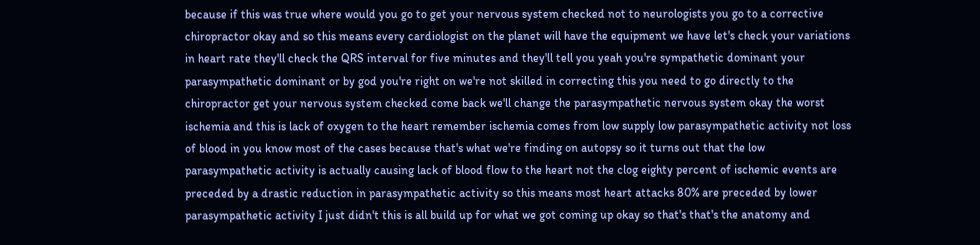because if this was true where would you go to get your nervous system checked not to neurologists you go to a corrective chiropractor okay and so this means every cardiologist on the planet will have the equipment we have let's check your variations in heart rate they'll check the QRS interval for five minutes and they'll tell you yeah you're sympathetic dominant your parasympathetic dominant or by god you're right on we're not skilled in correcting this you need to go directly to the chiropractor get your nervous system checked come back we'll change the parasympathetic nervous system okay the worst ischemia and this is lack of oxygen to the heart remember ischemia comes from low supply low parasympathetic activity not loss of blood in you know most of the cases because that's what we're finding on autopsy so it turns out that the low parasympathetic activity is actually causing lack of blood flow to the heart not the clog eighty percent of ischemic events are preceded by a drastic reduction in parasympathetic activity so this means most heart attacks 80% are preceded by lower parasympathetic activity I just didn't this is all build up for what we got coming up okay so that's that's the anatomy and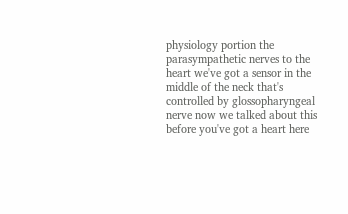physiology portion the parasympathetic nerves to the heart we've got a sensor in the middle of the neck that's controlled by glossopharyngeal nerve now we talked about this before you've got a heart here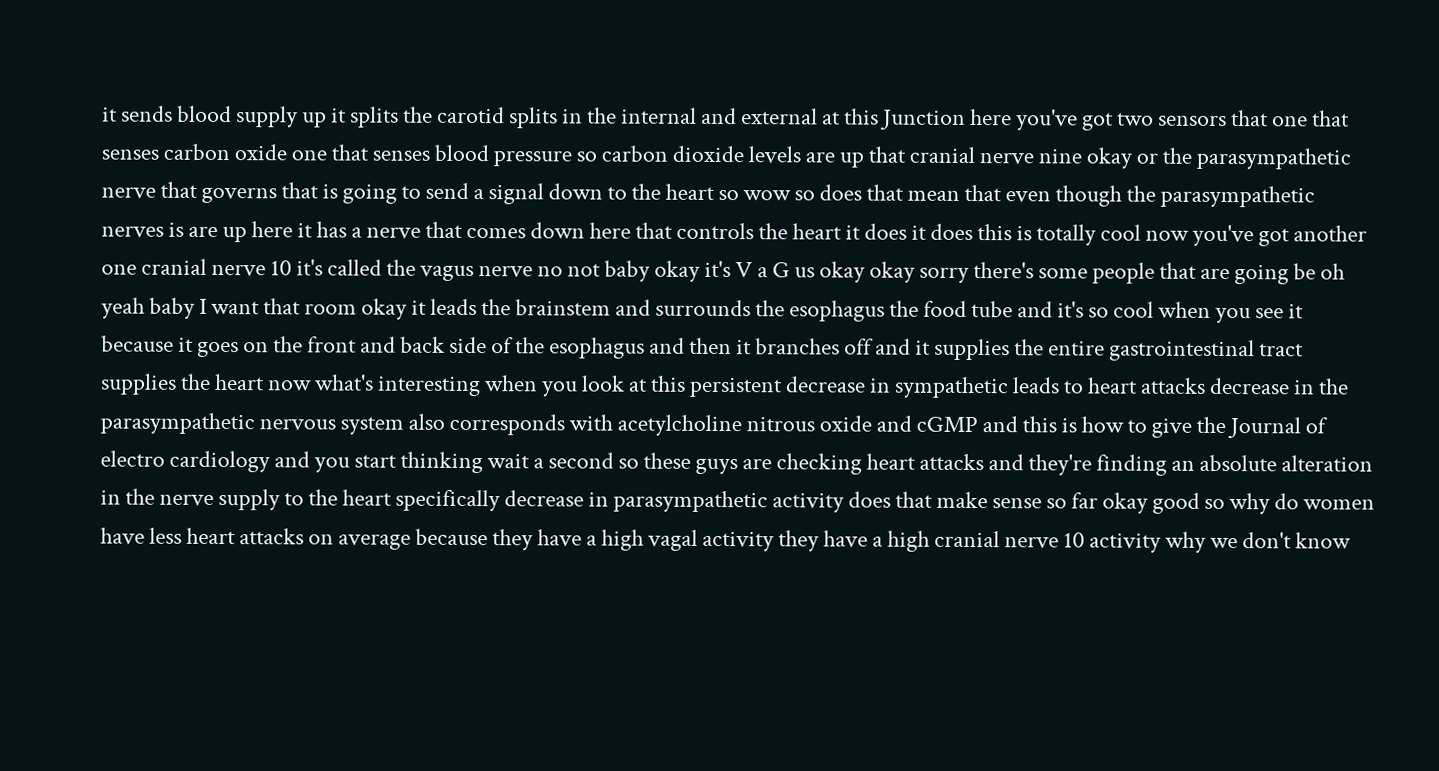it sends blood supply up it splits the carotid splits in the internal and external at this Junction here you've got two sensors that one that senses carbon oxide one that senses blood pressure so carbon dioxide levels are up that cranial nerve nine okay or the parasympathetic nerve that governs that is going to send a signal down to the heart so wow so does that mean that even though the parasympathetic nerves is are up here it has a nerve that comes down here that controls the heart it does it does this is totally cool now you've got another one cranial nerve 10 it's called the vagus nerve no not baby okay it's V a G us okay okay sorry there's some people that are going be oh yeah baby I want that room okay it leads the brainstem and surrounds the esophagus the food tube and it's so cool when you see it because it goes on the front and back side of the esophagus and then it branches off and it supplies the entire gastrointestinal tract supplies the heart now what's interesting when you look at this persistent decrease in sympathetic leads to heart attacks decrease in the parasympathetic nervous system also corresponds with acetylcholine nitrous oxide and cGMP and this is how to give the Journal of electro cardiology and you start thinking wait a second so these guys are checking heart attacks and they're finding an absolute alteration in the nerve supply to the heart specifically decrease in parasympathetic activity does that make sense so far okay good so why do women have less heart attacks on average because they have a high vagal activity they have a high cranial nerve 10 activity why we don't know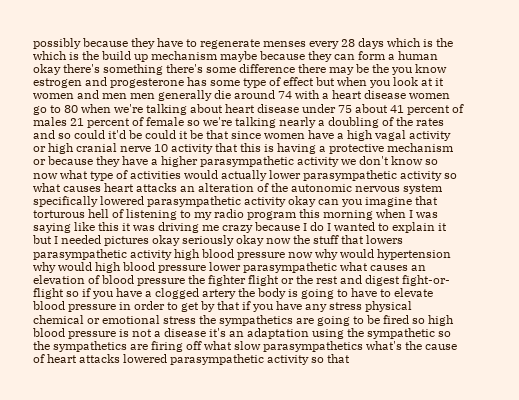possibly because they have to regenerate menses every 28 days which is the which is the build up mechanism maybe because they can form a human okay there's something there's some difference there may be the you know estrogen and progesterone has some type of effect but when you look at it women and men men generally die around 74 with a heart disease women go to 80 when we're talking about heart disease under 75 about 41 percent of males 21 percent of female so we're talking nearly a doubling of the rates and so could it'd be could it be that since women have a high vagal activity or high cranial nerve 10 activity that this is having a protective mechanism or because they have a higher parasympathetic activity we don't know so now what type of activities would actually lower parasympathetic activity so what causes heart attacks an alteration of the autonomic nervous system specifically lowered parasympathetic activity okay can you imagine that torturous hell of listening to my radio program this morning when I was saying like this it was driving me crazy because I do I wanted to explain it but I needed pictures okay seriously okay now the stuff that lowers parasympathetic activity high blood pressure now why would hypertension why would high blood pressure lower parasympathetic what causes an elevation of blood pressure the fighter flight or the rest and digest fight-or-flight so if you have a clogged artery the body is going to have to elevate blood pressure in order to get by that if you have any stress physical chemical or emotional stress the sympathetics are going to be fired so high blood pressure is not a disease it's an adaptation using the sympathetic so the sympathetics are firing off what slow parasympathetics what's the cause of heart attacks lowered parasympathetic activity so that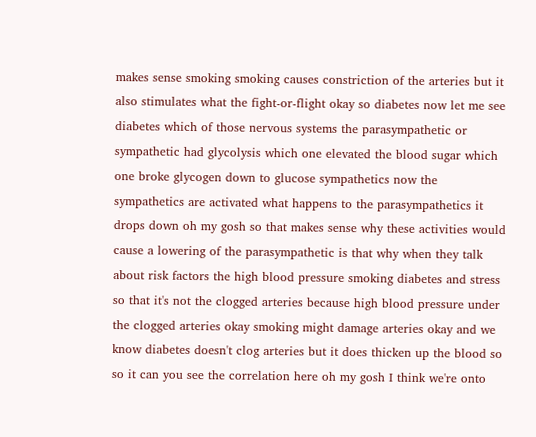makes sense smoking smoking causes constriction of the arteries but it also stimulates what the fight-or-flight okay so diabetes now let me see diabetes which of those nervous systems the parasympathetic or sympathetic had glycolysis which one elevated the blood sugar which one broke glycogen down to glucose sympathetics now the sympathetics are activated what happens to the parasympathetics it drops down oh my gosh so that makes sense why these activities would cause a lowering of the parasympathetic is that why when they talk about risk factors the high blood pressure smoking diabetes and stress so that it's not the clogged arteries because high blood pressure under the clogged arteries okay smoking might damage arteries okay and we know diabetes doesn't clog arteries but it does thicken up the blood so so it can you see the correlation here oh my gosh I think we're onto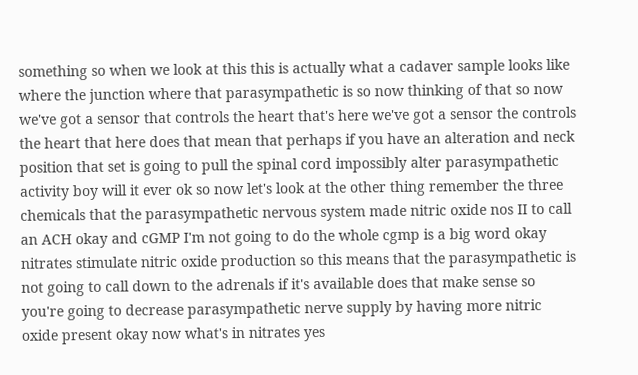something so when we look at this this is actually what a cadaver sample looks like where the junction where that parasympathetic is so now thinking of that so now we've got a sensor that controls the heart that's here we've got a sensor the controls the heart that here does that mean that perhaps if you have an alteration and neck position that set is going to pull the spinal cord impossibly alter parasympathetic activity boy will it ever ok so now let's look at the other thing remember the three chemicals that the parasympathetic nervous system made nitric oxide nos II to call an ACH okay and cGMP I'm not going to do the whole cgmp is a big word okay nitrates stimulate nitric oxide production so this means that the parasympathetic is not going to call down to the adrenals if it's available does that make sense so you're going to decrease parasympathetic nerve supply by having more nitric oxide present okay now what's in nitrates yes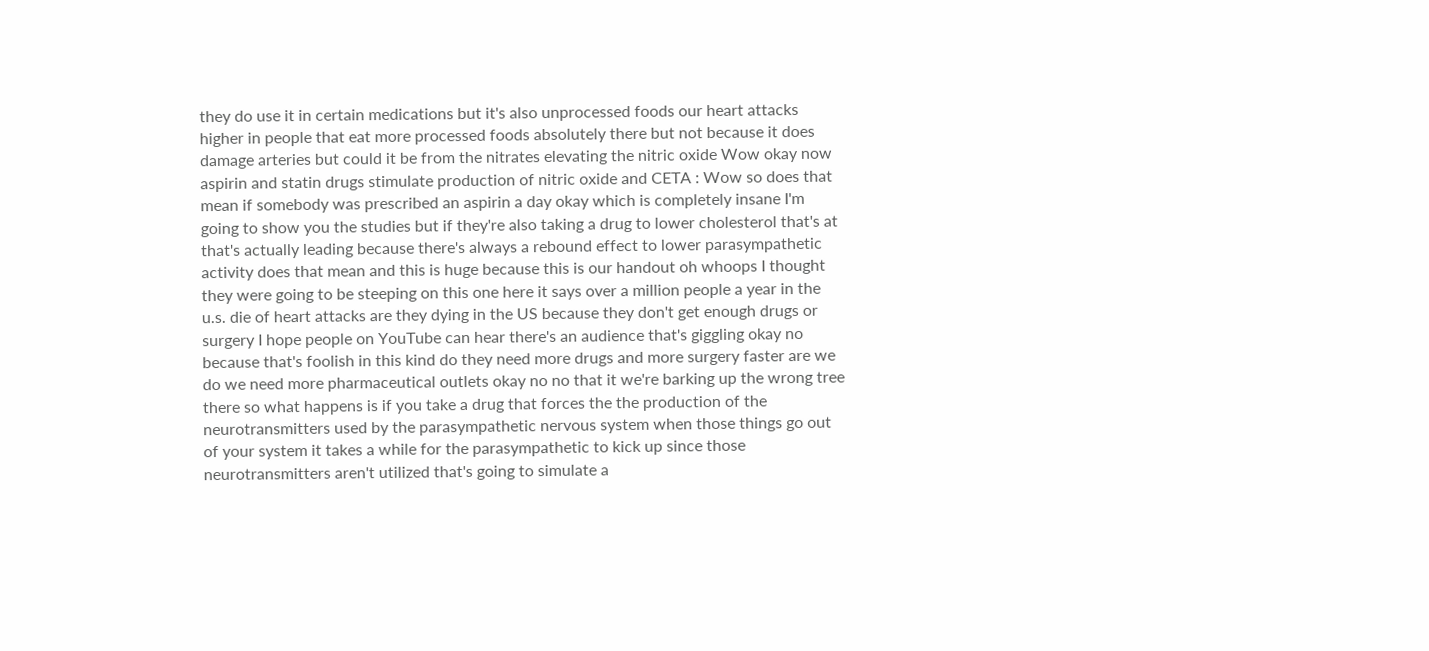they do use it in certain medications but it's also unprocessed foods our heart attacks higher in people that eat more processed foods absolutely there but not because it does damage arteries but could it be from the nitrates elevating the nitric oxide Wow okay now aspirin and statin drugs stimulate production of nitric oxide and CETA : Wow so does that mean if somebody was prescribed an aspirin a day okay which is completely insane I'm going to show you the studies but if they're also taking a drug to lower cholesterol that's at that's actually leading because there's always a rebound effect to lower parasympathetic activity does that mean and this is huge because this is our handout oh whoops I thought they were going to be steeping on this one here it says over a million people a year in the u.s. die of heart attacks are they dying in the US because they don't get enough drugs or surgery I hope people on YouTube can hear there's an audience that's giggling okay no because that's foolish in this kind do they need more drugs and more surgery faster are we do we need more pharmaceutical outlets okay no no that it we're barking up the wrong tree there so what happens is if you take a drug that forces the the production of the neurotransmitters used by the parasympathetic nervous system when those things go out of your system it takes a while for the parasympathetic to kick up since those neurotransmitters aren't utilized that's going to simulate a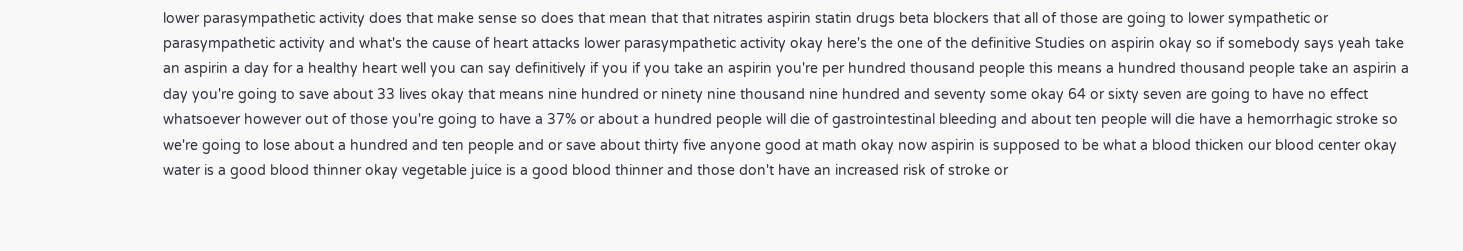lower parasympathetic activity does that make sense so does that mean that that nitrates aspirin statin drugs beta blockers that all of those are going to lower sympathetic or parasympathetic activity and what's the cause of heart attacks lower parasympathetic activity okay here's the one of the definitive Studies on aspirin okay so if somebody says yeah take an aspirin a day for a healthy heart well you can say definitively if you if you take an aspirin you're per hundred thousand people this means a hundred thousand people take an aspirin a day you're going to save about 33 lives okay that means nine hundred or ninety nine thousand nine hundred and seventy some okay 64 or sixty seven are going to have no effect whatsoever however out of those you're going to have a 37% or about a hundred people will die of gastrointestinal bleeding and about ten people will die have a hemorrhagic stroke so we're going to lose about a hundred and ten people and or save about thirty five anyone good at math okay now aspirin is supposed to be what a blood thicken our blood center okay water is a good blood thinner okay vegetable juice is a good blood thinner and those don't have an increased risk of stroke or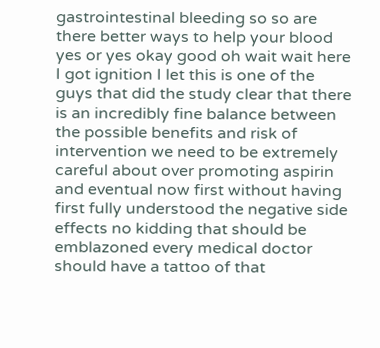gastrointestinal bleeding so so are there better ways to help your blood yes or yes okay good oh wait wait here I got ignition I let this is one of the guys that did the study clear that there is an incredibly fine balance between the possible benefits and risk of intervention we need to be extremely careful about over promoting aspirin and eventual now first without having first fully understood the negative side effects no kidding that should be emblazoned every medical doctor should have a tattoo of that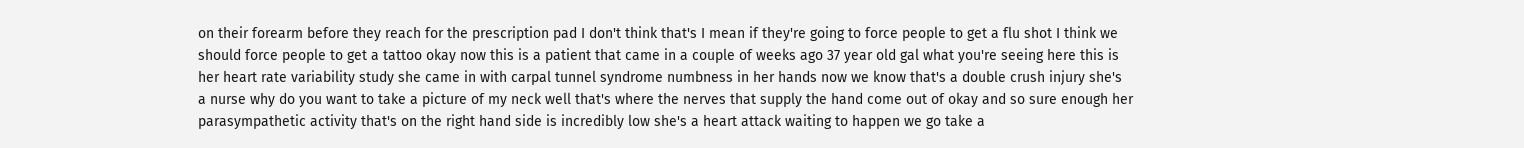on their forearm before they reach for the prescription pad I don't think that's I mean if they're going to force people to get a flu shot I think we should force people to get a tattoo okay now this is a patient that came in a couple of weeks ago 37 year old gal what you're seeing here this is her heart rate variability study she came in with carpal tunnel syndrome numbness in her hands now we know that's a double crush injury she's a nurse why do you want to take a picture of my neck well that's where the nerves that supply the hand come out of okay and so sure enough her parasympathetic activity that's on the right hand side is incredibly low she's a heart attack waiting to happen we go take a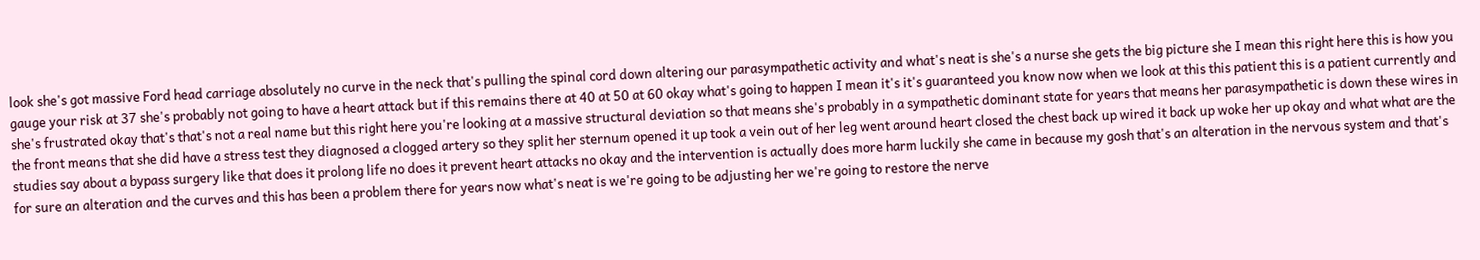look she's got massive Ford head carriage absolutely no curve in the neck that's pulling the spinal cord down altering our parasympathetic activity and what's neat is she's a nurse she gets the big picture she I mean this right here this is how you gauge your risk at 37 she's probably not going to have a heart attack but if this remains there at 40 at 50 at 60 okay what's going to happen I mean it's it's guaranteed you know now when we look at this this patient this is a patient currently and she's frustrated okay that's that's not a real name but this right here you're looking at a massive structural deviation so that means she's probably in a sympathetic dominant state for years that means her parasympathetic is down these wires in the front means that she did have a stress test they diagnosed a clogged artery so they split her sternum opened it up took a vein out of her leg went around heart closed the chest back up wired it back up woke her up okay and what what are the studies say about a bypass surgery like that does it prolong life no does it prevent heart attacks no okay and the intervention is actually does more harm luckily she came in because my gosh that's an alteration in the nervous system and that's for sure an alteration and the curves and this has been a problem there for years now what's neat is we're going to be adjusting her we're going to restore the nerve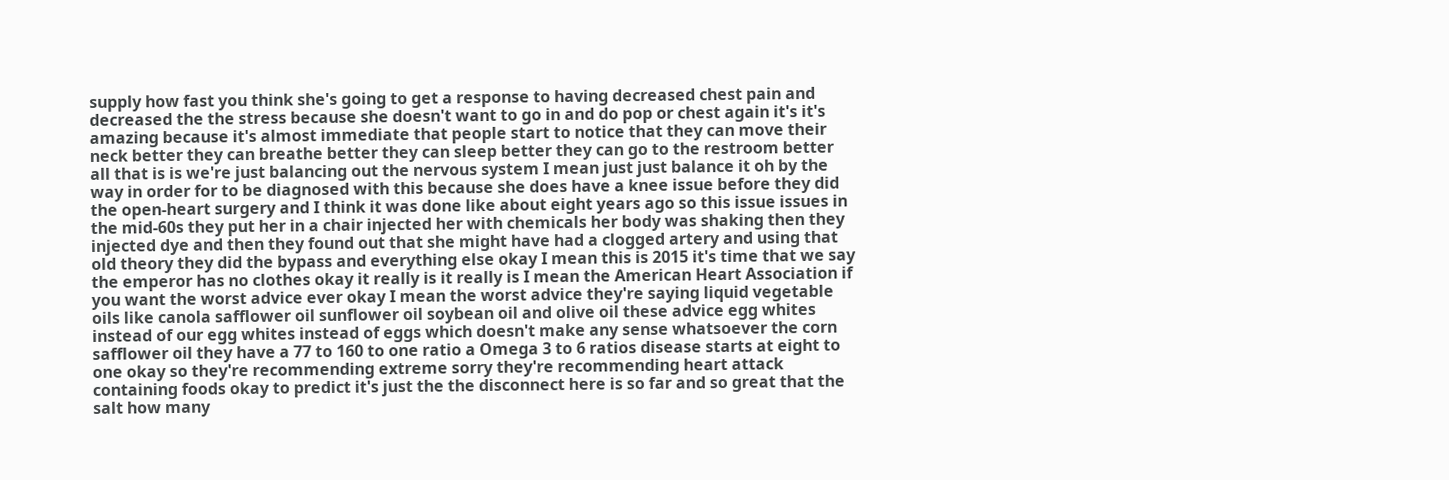supply how fast you think she's going to get a response to having decreased chest pain and decreased the the stress because she doesn't want to go in and do pop or chest again it's it's amazing because it's almost immediate that people start to notice that they can move their neck better they can breathe better they can sleep better they can go to the restroom better all that is is we're just balancing out the nervous system I mean just just balance it oh by the way in order for to be diagnosed with this because she does have a knee issue before they did the open-heart surgery and I think it was done like about eight years ago so this issue issues in the mid-60s they put her in a chair injected her with chemicals her body was shaking then they injected dye and then they found out that she might have had a clogged artery and using that old theory they did the bypass and everything else okay I mean this is 2015 it's time that we say the emperor has no clothes okay it really is it really is I mean the American Heart Association if you want the worst advice ever okay I mean the worst advice they're saying liquid vegetable oils like canola safflower oil sunflower oil soybean oil and olive oil these advice egg whites instead of our egg whites instead of eggs which doesn't make any sense whatsoever the corn safflower oil they have a 77 to 160 to one ratio a Omega 3 to 6 ratios disease starts at eight to one okay so they're recommending extreme sorry they're recommending heart attack containing foods okay to predict it's just the the disconnect here is so far and so great that the salt how many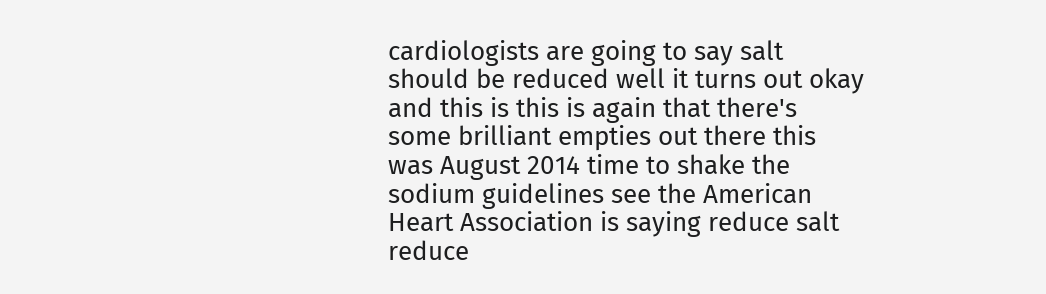cardiologists are going to say salt should be reduced well it turns out okay and this is this is again that there's some brilliant empties out there this was August 2014 time to shake the sodium guidelines see the American Heart Association is saying reduce salt reduce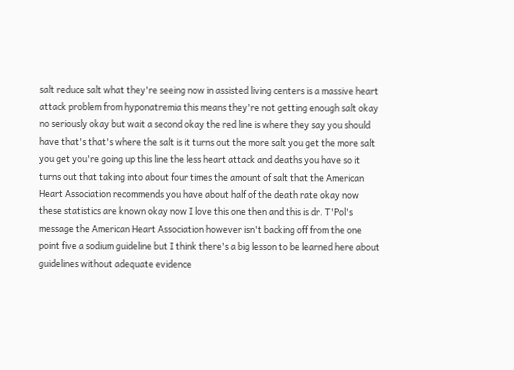salt reduce salt what they're seeing now in assisted living centers is a massive heart attack problem from hyponatremia this means they're not getting enough salt okay no seriously okay but wait a second okay the red line is where they say you should have that's that's where the salt is it turns out the more salt you get the more salt you get you're going up this line the less heart attack and deaths you have so it turns out that taking into about four times the amount of salt that the American Heart Association recommends you have about half of the death rate okay now these statistics are known okay now I love this one then and this is dr. T'Pol's message the American Heart Association however isn't backing off from the one point five a sodium guideline but I think there's a big lesson to be learned here about guidelines without adequate evidence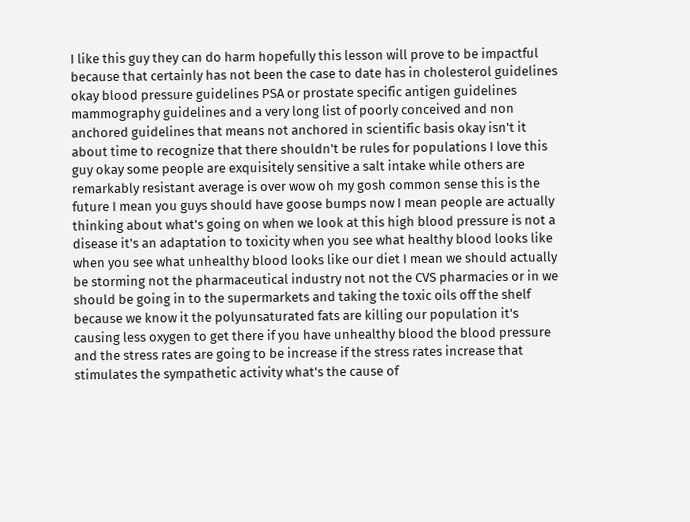I like this guy they can do harm hopefully this lesson will prove to be impactful because that certainly has not been the case to date has in cholesterol guidelines okay blood pressure guidelines PSA or prostate specific antigen guidelines mammography guidelines and a very long list of poorly conceived and non anchored guidelines that means not anchored in scientific basis okay isn't it about time to recognize that there shouldn't be rules for populations I love this guy okay some people are exquisitely sensitive a salt intake while others are remarkably resistant average is over wow oh my gosh common sense this is the future I mean you guys should have goose bumps now I mean people are actually thinking about what's going on when we look at this high blood pressure is not a disease it's an adaptation to toxicity when you see what healthy blood looks like when you see what unhealthy blood looks like our diet I mean we should actually be storming not the pharmaceutical industry not not the CVS pharmacies or in we should be going in to the supermarkets and taking the toxic oils off the shelf because we know it the polyunsaturated fats are killing our population it's causing less oxygen to get there if you have unhealthy blood the blood pressure and the stress rates are going to be increase if the stress rates increase that stimulates the sympathetic activity what's the cause of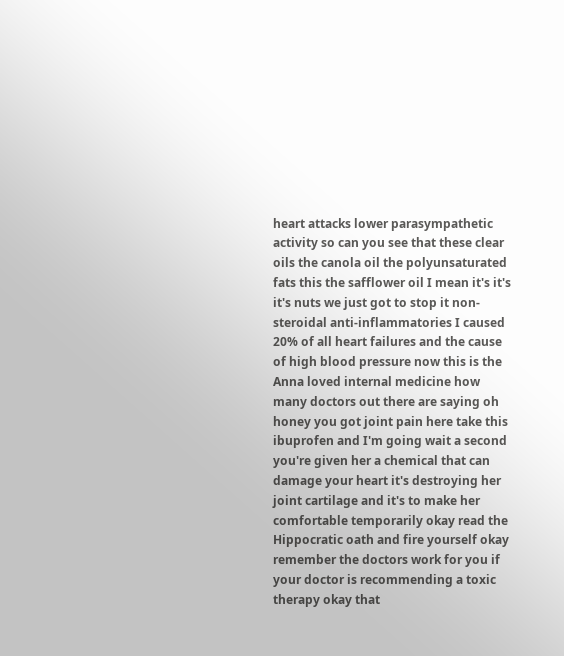heart attacks lower parasympathetic activity so can you see that these clear oils the canola oil the polyunsaturated fats this the safflower oil I mean it's it's it's nuts we just got to stop it non-steroidal anti-inflammatories I caused 20% of all heart failures and the cause of high blood pressure now this is the Anna loved internal medicine how many doctors out there are saying oh honey you got joint pain here take this ibuprofen and I'm going wait a second you're given her a chemical that can damage your heart it's destroying her joint cartilage and it's to make her comfortable temporarily okay read the Hippocratic oath and fire yourself okay remember the doctors work for you if your doctor is recommending a toxic therapy okay that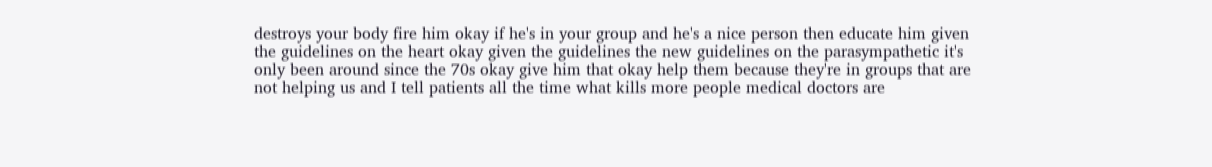destroys your body fire him okay if he's in your group and he's a nice person then educate him given the guidelines on the heart okay given the guidelines the new guidelines on the parasympathetic it's only been around since the 70s okay give him that okay help them because they're in groups that are not helping us and I tell patients all the time what kills more people medical doctors are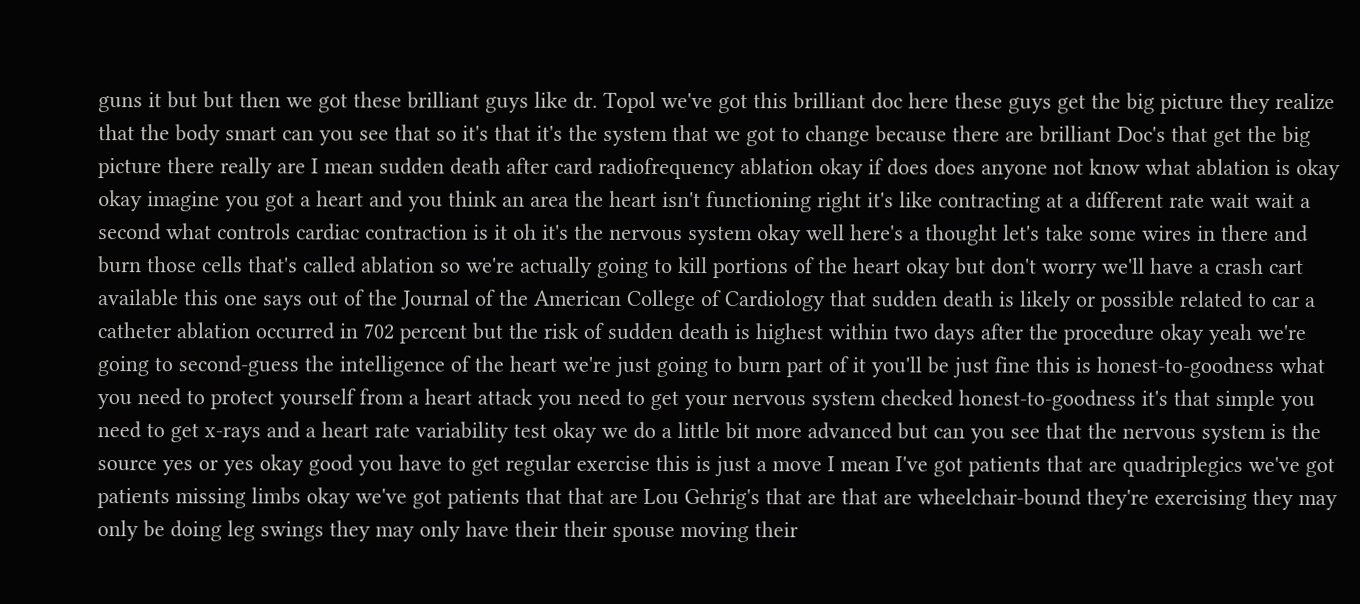guns it but but then we got these brilliant guys like dr. Topol we've got this brilliant doc here these guys get the big picture they realize that the body smart can you see that so it's that it's the system that we got to change because there are brilliant Doc's that get the big picture there really are I mean sudden death after card radiofrequency ablation okay if does does anyone not know what ablation is okay okay imagine you got a heart and you think an area the heart isn't functioning right it's like contracting at a different rate wait wait a second what controls cardiac contraction is it oh it's the nervous system okay well here's a thought let's take some wires in there and burn those cells that's called ablation so we're actually going to kill portions of the heart okay but don't worry we'll have a crash cart available this one says out of the Journal of the American College of Cardiology that sudden death is likely or possible related to car a catheter ablation occurred in 702 percent but the risk of sudden death is highest within two days after the procedure okay yeah we're going to second-guess the intelligence of the heart we're just going to burn part of it you'll be just fine this is honest-to-goodness what you need to protect yourself from a heart attack you need to get your nervous system checked honest-to-goodness it's that simple you need to get x-rays and a heart rate variability test okay we do a little bit more advanced but can you see that the nervous system is the source yes or yes okay good you have to get regular exercise this is just a move I mean I've got patients that are quadriplegics we've got patients missing limbs okay we've got patients that that are Lou Gehrig's that are that are wheelchair-bound they're exercising they may only be doing leg swings they may only have their their spouse moving their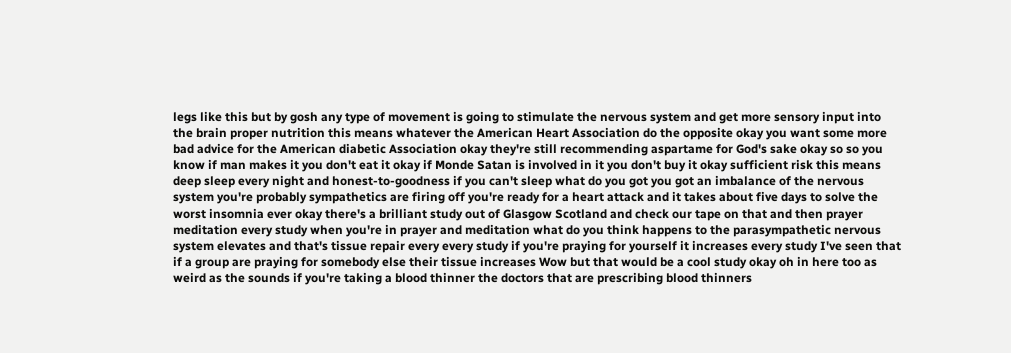legs like this but by gosh any type of movement is going to stimulate the nervous system and get more sensory input into the brain proper nutrition this means whatever the American Heart Association do the opposite okay you want some more bad advice for the American diabetic Association okay they're still recommending aspartame for God's sake okay so so you know if man makes it you don't eat it okay if Monde Satan is involved in it you don't buy it okay sufficient risk this means deep sleep every night and honest-to-goodness if you can't sleep what do you got you got an imbalance of the nervous system you're probably sympathetics are firing off you're ready for a heart attack and it takes about five days to solve the worst insomnia ever okay there's a brilliant study out of Glasgow Scotland and check our tape on that and then prayer meditation every study when you're in prayer and meditation what do you think happens to the parasympathetic nervous system elevates and that's tissue repair every every study if you're praying for yourself it increases every study I've seen that if a group are praying for somebody else their tissue increases Wow but that would be a cool study okay oh in here too as weird as the sounds if you're taking a blood thinner the doctors that are prescribing blood thinners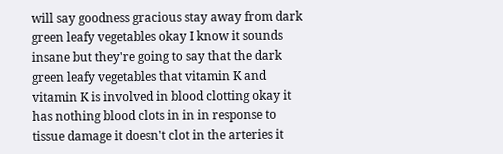will say goodness gracious stay away from dark green leafy vegetables okay I know it sounds insane but they're going to say that the dark green leafy vegetables that vitamin K and vitamin K is involved in blood clotting okay it has nothing blood clots in in in response to tissue damage it doesn't clot in the arteries it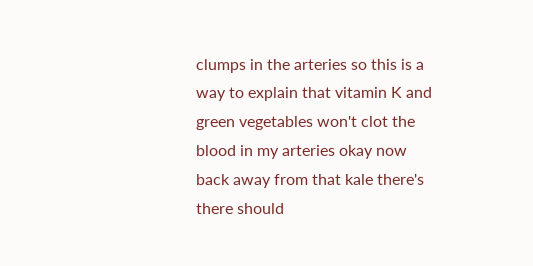clumps in the arteries so this is a way to explain that vitamin K and green vegetables won't clot the blood in my arteries okay now back away from that kale there's there should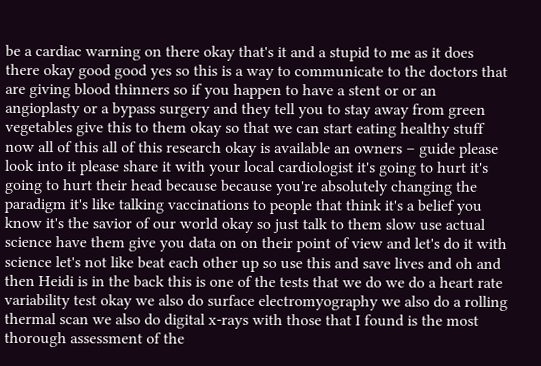be a cardiac warning on there okay that's it and a stupid to me as it does there okay good good yes so this is a way to communicate to the doctors that are giving blood thinners so if you happen to have a stent or or an angioplasty or a bypass surgery and they tell you to stay away from green vegetables give this to them okay so that we can start eating healthy stuff now all of this all of this research okay is available an owners – guide please look into it please share it with your local cardiologist it's going to hurt it's going to hurt their head because because you're absolutely changing the paradigm it's like talking vaccinations to people that think it's a belief you know it's the savior of our world okay so just talk to them slow use actual science have them give you data on on their point of view and let's do it with science let's not like beat each other up so use this and save lives and oh and then Heidi is in the back this is one of the tests that we do we do a heart rate variability test okay we also do surface electromyography we also do a rolling thermal scan we also do digital x-rays with those that I found is the most thorough assessment of the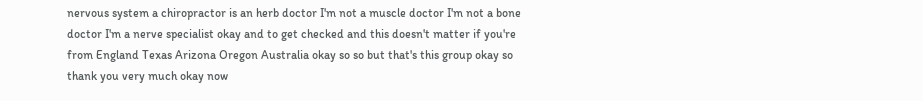nervous system a chiropractor is an herb doctor I'm not a muscle doctor I'm not a bone doctor I'm a nerve specialist okay and to get checked and this doesn't matter if you're from England Texas Arizona Oregon Australia okay so so but that's this group okay so thank you very much okay now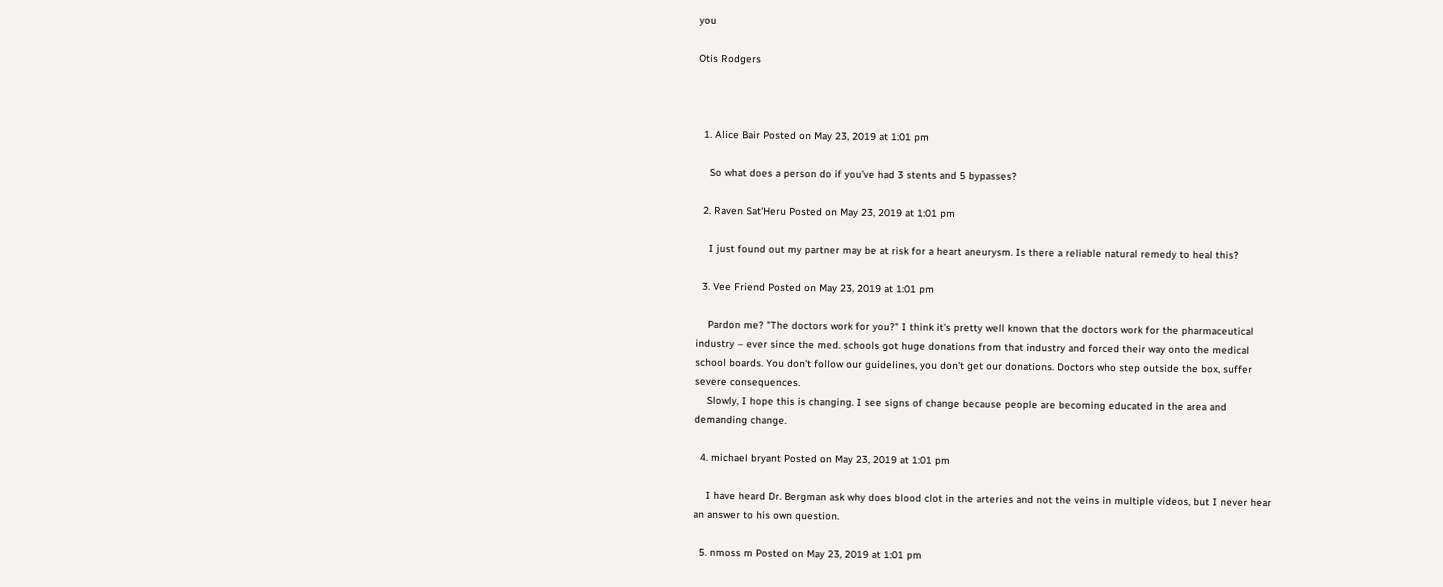you

Otis Rodgers



  1. Alice Bair Posted on May 23, 2019 at 1:01 pm

    So what does a person do if you’ve had 3 stents and 5 bypasses?

  2. Raven Sat'Heru Posted on May 23, 2019 at 1:01 pm

    I just found out my partner may be at risk for a heart aneurysm. Is there a reliable natural remedy to heal this?

  3. Vee Friend Posted on May 23, 2019 at 1:01 pm

    Pardon me? "The doctors work for you?" I think it's pretty well known that the doctors work for the pharmaceutical industry – ever since the med. schools got huge donations from that industry and forced their way onto the medical school boards. You don't follow our guidelines, you don't get our donations. Doctors who step outside the box, suffer severe consequences.
    Slowly, I hope this is changing. I see signs of change because people are becoming educated in the area and demanding change.

  4. michael bryant Posted on May 23, 2019 at 1:01 pm

    I have heard Dr. Bergman ask why does blood clot in the arteries and not the veins in multiple videos, but I never hear an answer to his own question.

  5. nmoss m Posted on May 23, 2019 at 1:01 pm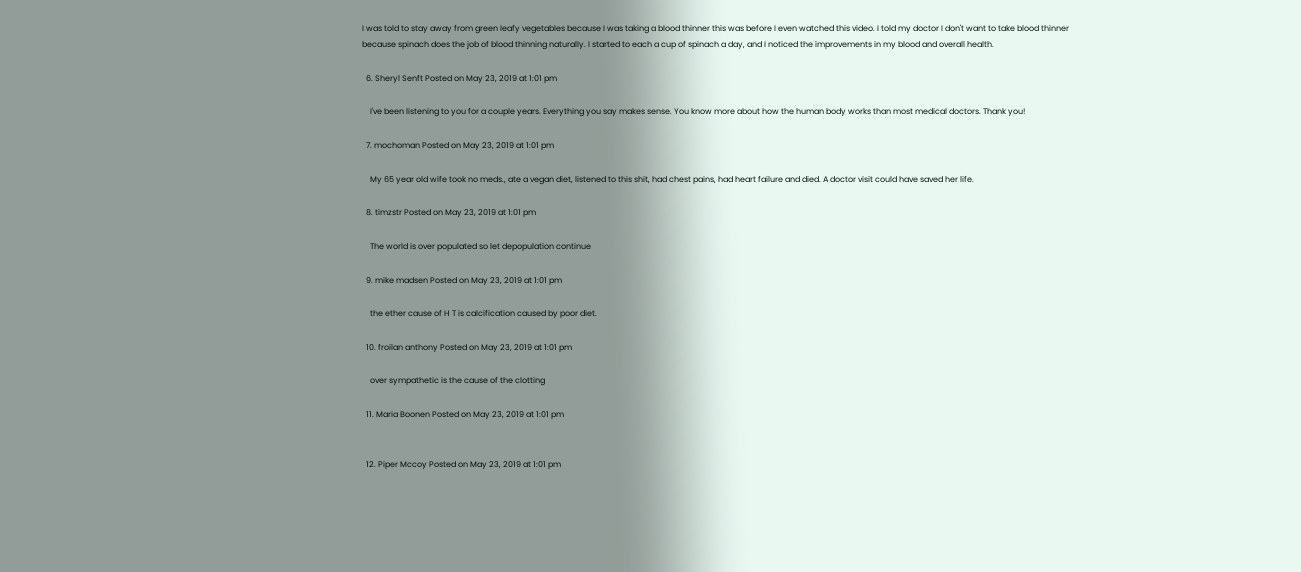I was told to stay away from green leafy vegetables because I was taking a blood thinner this was before I even watched this video. I told my doctor I don't want to take blood thinner because spinach does the job of blood thinning naturally. I started to each a cup of spinach a day, and I noticed the improvements in my blood and overall health.

  6. Sheryl Senft Posted on May 23, 2019 at 1:01 pm

    I've been listening to you for a couple years. Everything you say makes sense. You know more about how the human body works than most medical doctors. Thank you!

  7. mochoman Posted on May 23, 2019 at 1:01 pm

    My 65 year old wife took no meds., ate a vegan diet, listened to this shit, had chest pains, had heart failure and died. A doctor visit could have saved her life.

  8. timzstr Posted on May 23, 2019 at 1:01 pm

    The world is over populated so let depopulation continue

  9. mike madsen Posted on May 23, 2019 at 1:01 pm

    the ether cause of H T is calcification caused by poor diet.

  10. froilan anthony Posted on May 23, 2019 at 1:01 pm

    over sympathetic is the cause of the clotting

  11. Maria Boonen Posted on May 23, 2019 at 1:01 pm


  12. Piper Mccoy Posted on May 23, 2019 at 1:01 pm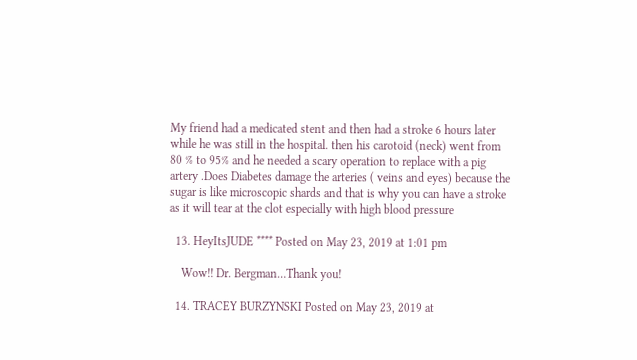My friend had a medicated stent and then had a stroke 6 hours later while he was still in the hospital. then his carotoid (neck) went from 80 % to 95% and he needed a scary operation to replace with a pig artery .Does Diabetes damage the arteries ( veins and eyes) because the sugar is like microscopic shards and that is why you can have a stroke as it will tear at the clot especially with high blood pressure

  13. HeyItsJUDE **** Posted on May 23, 2019 at 1:01 pm

    Wow!! Dr. Bergman…Thank you!

  14. TRACEY BURZYNSKI Posted on May 23, 2019 at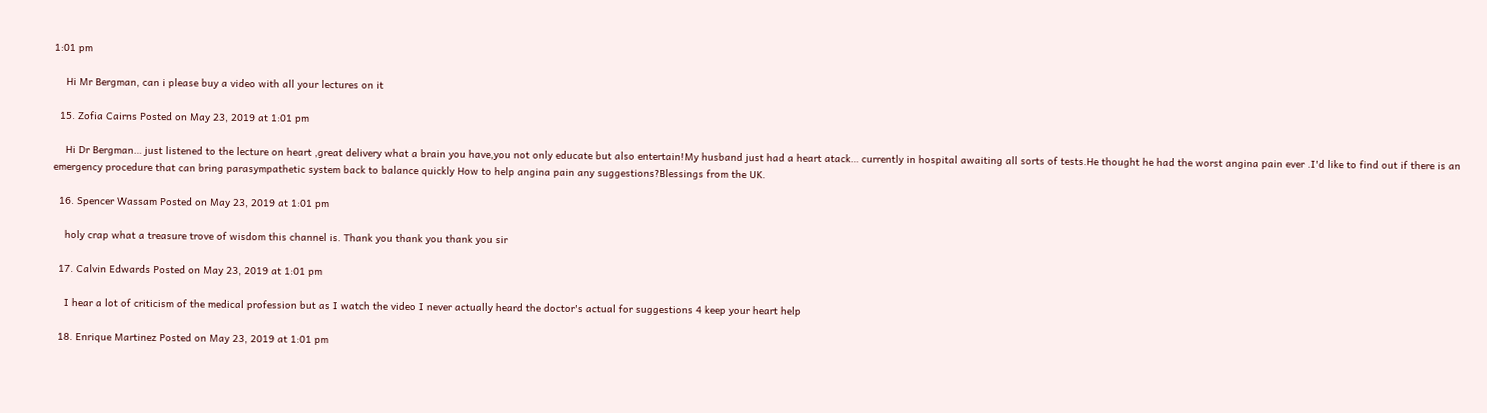1:01 pm

    Hi Mr Bergman, can i please buy a video with all your lectures on it

  15. Zofia Cairns Posted on May 23, 2019 at 1:01 pm

    Hi Dr Bergman… just listened to the lecture on heart ,great delivery what a brain you have,you not only educate but also entertain!My husband just had a heart atack… currently in hospital awaiting all sorts of tests.He thought he had the worst angina pain ever .I'd like to find out if there is an emergency procedure that can bring parasympathetic system back to balance quickly How to help angina pain any suggestions?Blessings from the UK.

  16. Spencer Wassam Posted on May 23, 2019 at 1:01 pm

    holy crap what a treasure trove of wisdom this channel is. Thank you thank you thank you sir

  17. Calvin Edwards Posted on May 23, 2019 at 1:01 pm

    I hear a lot of criticism of the medical profession but as I watch the video I never actually heard the doctor's actual for suggestions 4 keep your heart help

  18. Enrique Martinez Posted on May 23, 2019 at 1:01 pm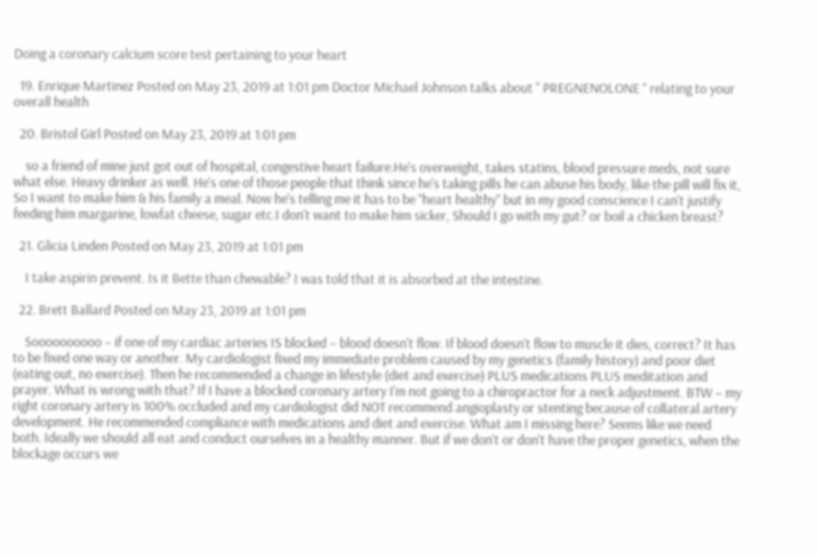Doing a coronary calcium score test pertaining to your heart

  19. Enrique Martinez Posted on May 23, 2019 at 1:01 pm Doctor Michael Johnson talks about " PREGNENOLONE " relating to your overall health

  20. Bristol Girl Posted on May 23, 2019 at 1:01 pm

    so a friend of mine just got out of hospital, congestive heart failure.He's overweight, takes statins, blood pressure meds, not sure what else. Heavy drinker as well. He's one of those people that think since he's taking pills he can abuse his body, like the pill will fix it, So I want to make him & his family a meal. Now he's telling me it has to be "heart healthy" but in my good conscience I can't justify feeding him margarine, lowfat cheese, sugar etc.I don't want to make him sicker, Should I go with my gut? or boil a chicken breast?

  21. Glicia Linden Posted on May 23, 2019 at 1:01 pm

    I take aspirin prevent. Is it Bette than chewable? I was told that it is absorbed at the intestine.

  22. Brett Ballard Posted on May 23, 2019 at 1:01 pm

    Soooooooooo – if one of my cardiac arteries IS blocked – blood doesn't flow. If blood doesn't flow to muscle it dies, correct? It has to be fixed one way or another. My cardiologist fixed my immediate problem caused by my genetics (family history) and poor diet (eating out, no exercise). Then he recommended a change in lifestyle (diet and exercise) PLUS medications PLUS meditation and prayer. What is wrong with that? If I have a blocked coronary artery I'm not going to a chiropractor for a neck adjustment. BTW – my right coronary artery is 100% occluded and my cardiologist did NOT recommend angioplasty or stenting because of collateral artery development. He recommended compliance with medications and diet and exercise. What am I missing here? Seems like we need both. Ideally we should all eat and conduct ourselves in a healthy manner. But if we don't or don't have the proper genetics, when the blockage occurs we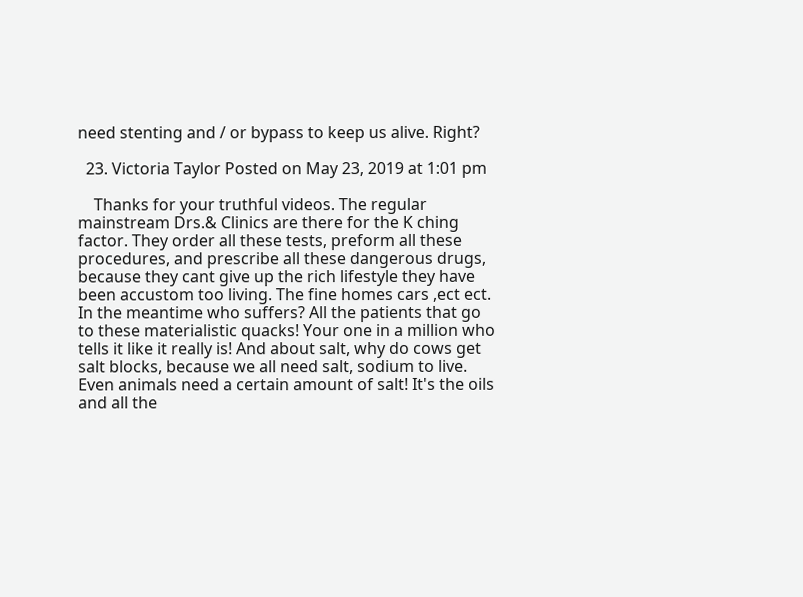need stenting and / or bypass to keep us alive. Right?

  23. Victoria Taylor Posted on May 23, 2019 at 1:01 pm

    Thanks for your truthful videos. The regular mainstream Drs.& Clinics are there for the K ching factor. They order all these tests, preform all these procedures, and prescribe all these dangerous drugs, because they cant give up the rich lifestyle they have been accustom too living. The fine homes cars ,ect ect. In the meantime who suffers? All the patients that go to these materialistic quacks! Your one in a million who tells it like it really is! And about salt, why do cows get salt blocks, because we all need salt, sodium to live. Even animals need a certain amount of salt! It's the oils and all the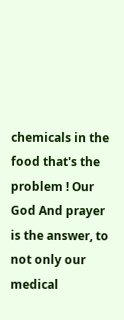chemicals in the food that's the problem ! Our God And prayer is the answer, to not only our medical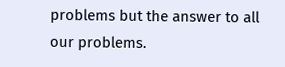problems but the answer to all our problems.